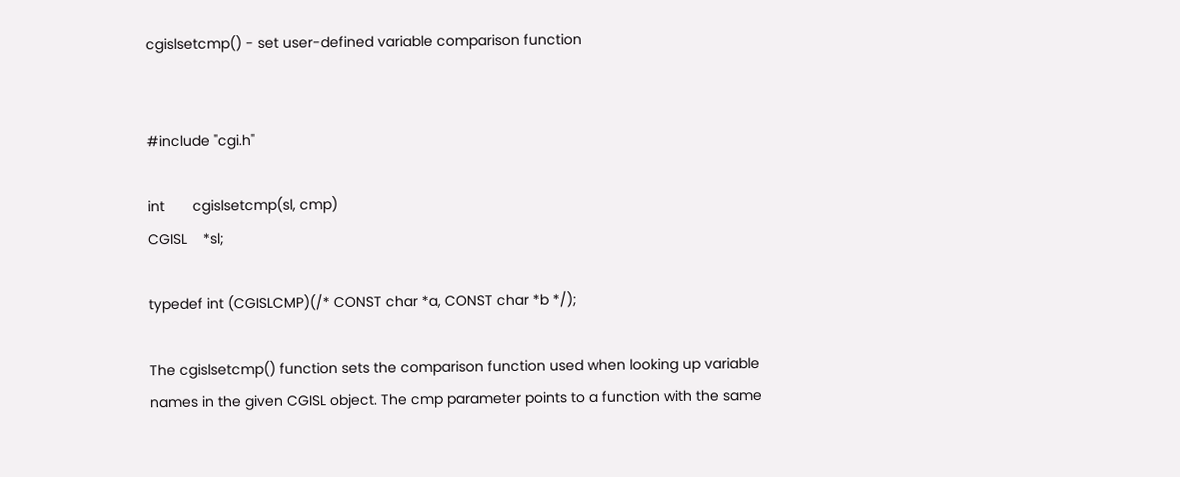cgislsetcmp() - set user-defined variable comparison function


#include "cgi.h"

int       cgislsetcmp(sl, cmp)
CGISL    *sl;

typedef int (CGISLCMP)(/* CONST char *a, CONST char *b */);

The cgislsetcmp() function sets the comparison function used when looking up variable names in the given CGISL object. The cmp parameter points to a function with the same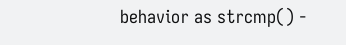behavior as strcmp() -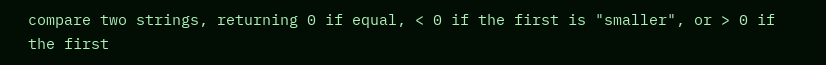compare two strings, returning 0 if equal, < 0 if the first is "smaller", or > 0 if the first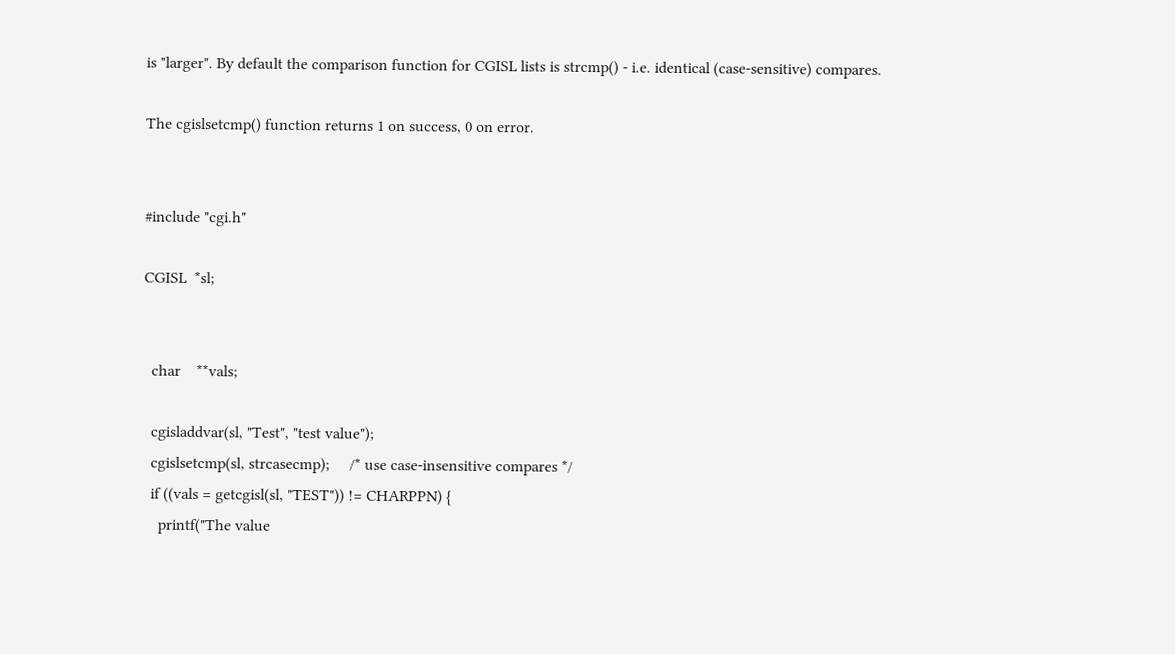is "larger". By default the comparison function for CGISL lists is strcmp() - i.e. identical (case-sensitive) compares.

The cgislsetcmp() function returns 1 on success, 0 on error.


#include "cgi.h"

CGISL  *sl;


  char    **vals;

  cgisladdvar(sl, "Test", "test value");
  cgislsetcmp(sl, strcasecmp);     /* use case-insensitive compares */
  if ((vals = getcgisl(sl, "TEST")) != CHARPPN) {
    printf("The value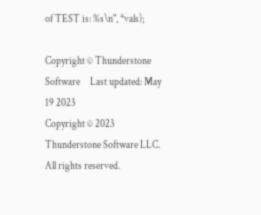of TEST is: %s\n", *vals);

Copyright © Thunderstone Software     Last updated: May 19 2023
Copyright © 2023 Thunderstone Software LLC. All rights reserved.